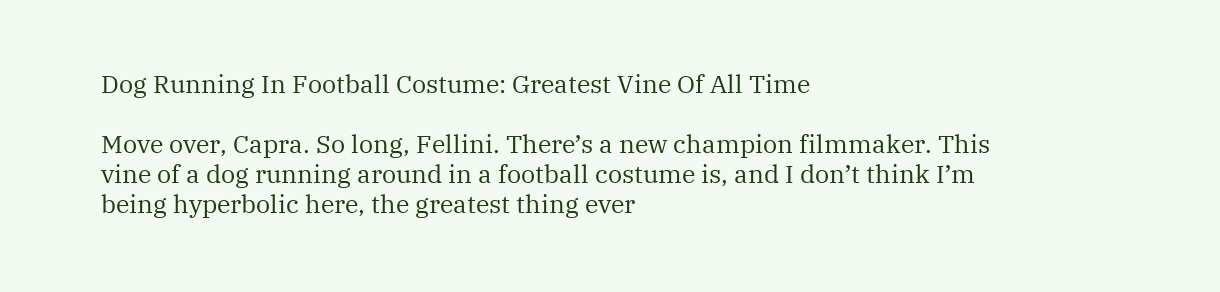Dog Running In Football Costume: Greatest Vine Of All Time

Move over, Capra. So long, Fellini. There’s a new champion filmmaker. This vine of a dog running around in a football costume is, and I don’t think I’m being hyperbolic here, the greatest thing ever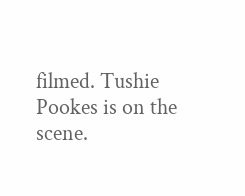filmed. Tushie Pookes is on the scene.